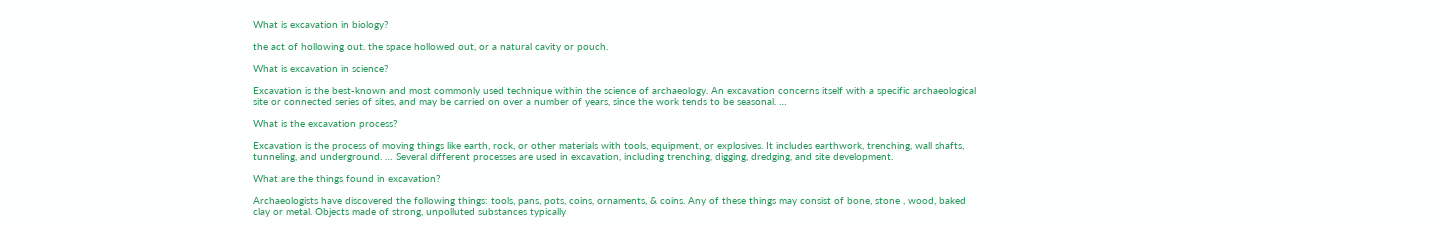What is excavation in biology?

the act of hollowing out. the space hollowed out, or a natural cavity or pouch.

What is excavation in science?

Excavation is the best-known and most commonly used technique within the science of archaeology. An excavation concerns itself with a specific archaeological site or connected series of sites, and may be carried on over a number of years, since the work tends to be seasonal. …

What is the excavation process?

Excavation is the process of moving things like earth, rock, or other materials with tools, equipment, or explosives. It includes earthwork, trenching, wall shafts, tunneling, and underground. … Several different processes are used in excavation, including trenching, digging, dredging, and site development.

What are the things found in excavation?

Archaeologists have discovered the following things: tools, pans, pots, coins, ornaments, & coins. Any of these things may consist of bone, stone , wood, baked clay or metal. Objects made of strong, unpolluted substances typically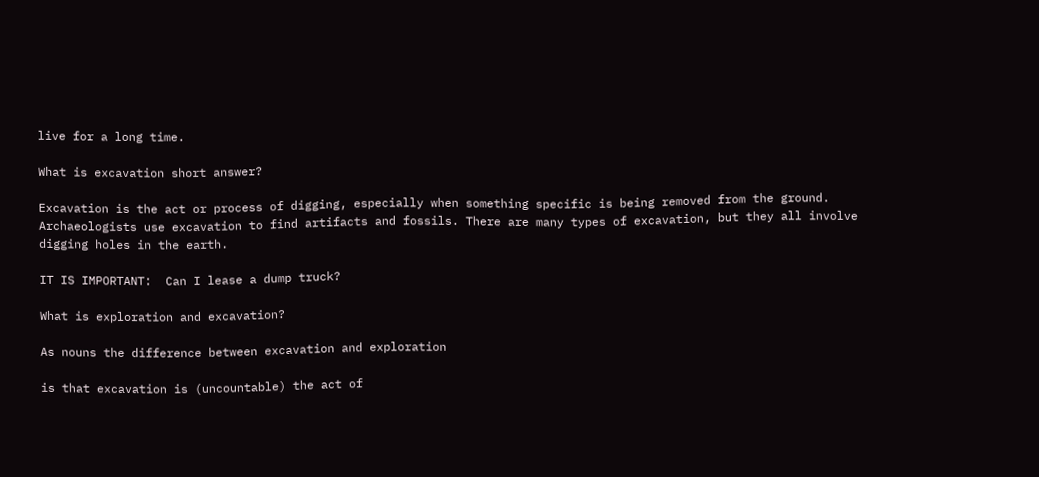live for a long time.

What is excavation short answer?

Excavation is the act or process of digging, especially when something specific is being removed from the ground. Archaeologists use excavation to find artifacts and fossils. There are many types of excavation, but they all involve digging holes in the earth.

IT IS IMPORTANT:  Can I lease a dump truck?

What is exploration and excavation?

As nouns the difference between excavation and exploration

is that excavation is (uncountable) the act of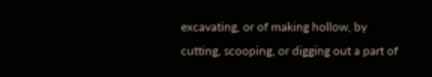excavating, or of making hollow, by cutting, scooping, or digging out a part of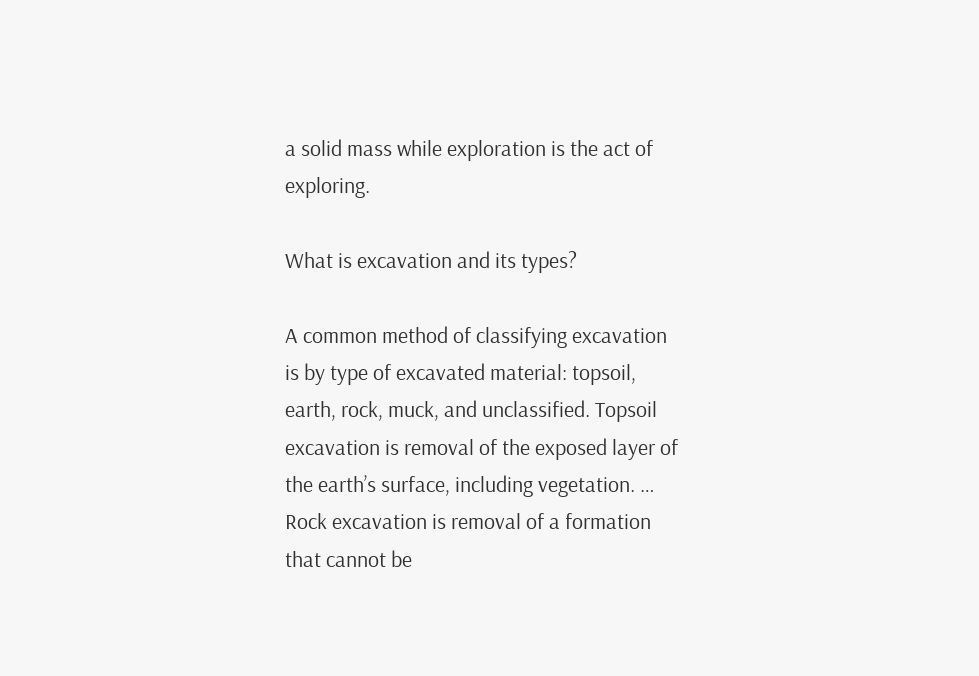a solid mass while exploration is the act of exploring.

What is excavation and its types?

A common method of classifying excavation is by type of excavated material: topsoil, earth, rock, muck, and unclassified. Topsoil excavation is removal of the exposed layer of the earth’s surface, including vegetation. … Rock excavation is removal of a formation that cannot be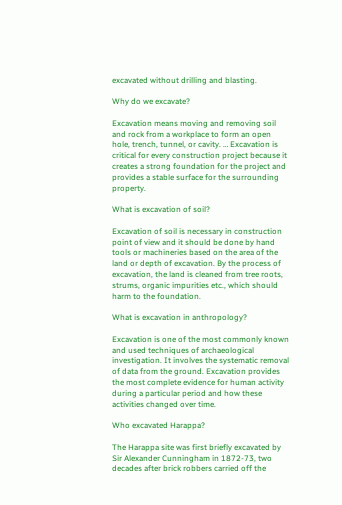excavated without drilling and blasting.

Why do we excavate?

Excavation means moving and removing soil and rock from a workplace to form an open hole, trench, tunnel, or cavity. … Excavation is critical for every construction project because it creates a strong foundation for the project and provides a stable surface for the surrounding property.

What is excavation of soil?

Excavation of soil is necessary in construction point of view and it should be done by hand tools or machineries based on the area of the land or depth of excavation. By the process of excavation, the land is cleaned from tree roots, strums, organic impurities etc., which should harm to the foundation.

What is excavation in anthropology?

Excavation is one of the most commonly known and used techniques of archaeological investigation. It involves the systematic removal of data from the ground. Excavation provides the most complete evidence for human activity during a particular period and how these activities changed over time.

Who excavated Harappa?

The Harappa site was first briefly excavated by Sir Alexander Cunningham in 1872-73, two decades after brick robbers carried off the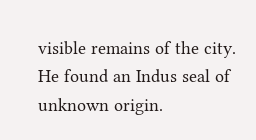visible remains of the city. He found an Indus seal of unknown origin.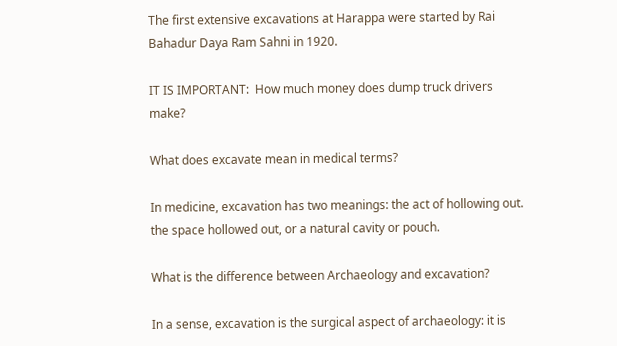The first extensive excavations at Harappa were started by Rai Bahadur Daya Ram Sahni in 1920.

IT IS IMPORTANT:  How much money does dump truck drivers make?

What does excavate mean in medical terms?

In medicine, excavation has two meanings: the act of hollowing out. the space hollowed out, or a natural cavity or pouch.

What is the difference between Archaeology and excavation?

In a sense, excavation is the surgical aspect of archaeology: it is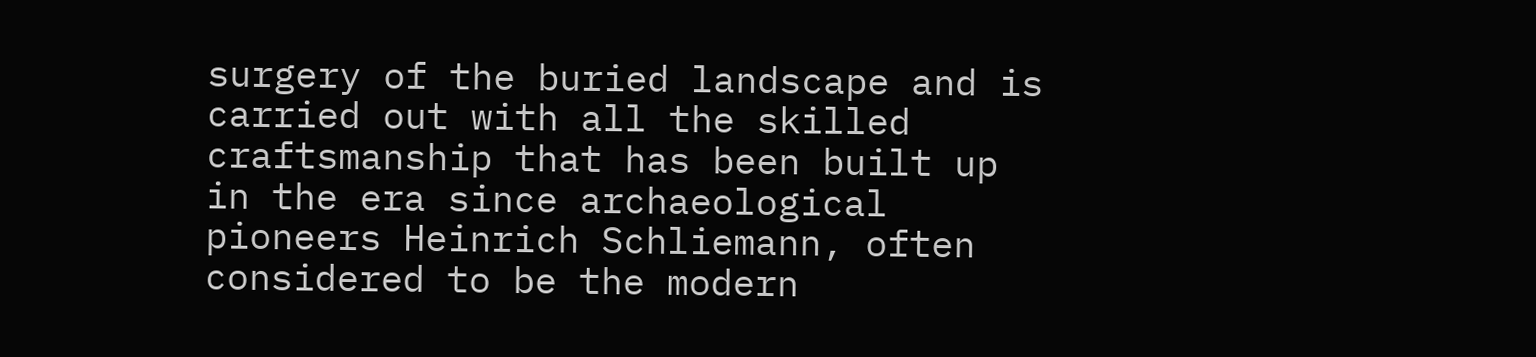surgery of the buried landscape and is carried out with all the skilled craftsmanship that has been built up in the era since archaeological pioneers Heinrich Schliemann, often considered to be the modern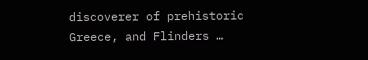discoverer of prehistoric Greece, and Flinders …